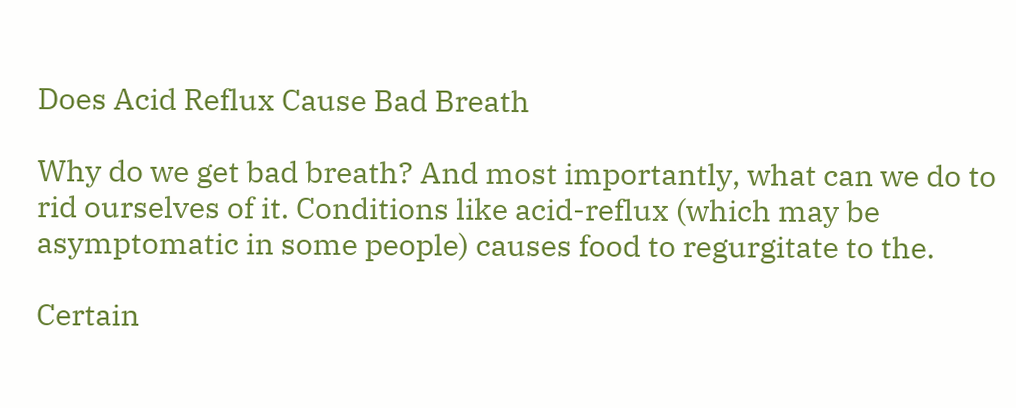Does Acid Reflux Cause Bad Breath

Why do we get bad breath? And most importantly, what can we do to rid ourselves of it. Conditions like acid-reflux (which may be asymptomatic in some people) causes food to regurgitate to the.

Certain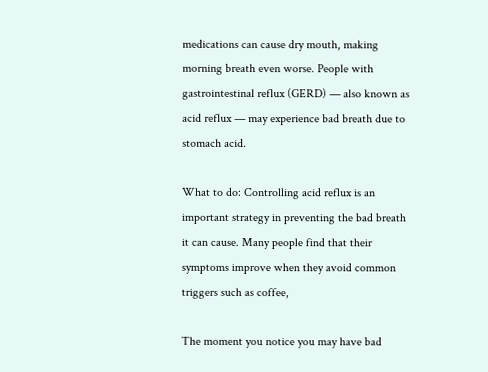medications can cause dry mouth, making morning breath even worse. People with gastrointestinal reflux (GERD) — also known as acid reflux — may experience bad breath due to stomach acid.

What to do: Controlling acid reflux is an important strategy in preventing the bad breath it can cause. Many people find that their symptoms improve when they avoid common triggers such as coffee,

The moment you notice you may have bad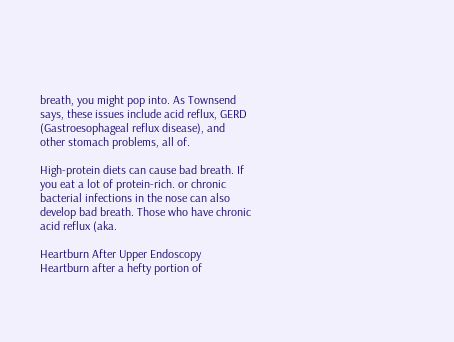breath, you might pop into. As Townsend says, these issues include acid reflux, GERD (Gastroesophageal reflux disease), and other stomach problems, all of.

High-protein diets can cause bad breath. If you eat a lot of protein-rich. or chronic bacterial infections in the nose can also develop bad breath. Those who have chronic acid reflux (aka.

Heartburn After Upper Endoscopy Heartburn after a hefty portion of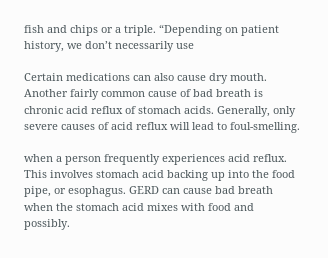fish and chips or a triple. “Depending on patient history, we don’t necessarily use

Certain medications can also cause dry mouth. Another fairly common cause of bad breath is chronic acid reflux of stomach acids. Generally, only severe causes of acid reflux will lead to foul-smelling.

when a person frequently experiences acid reflux. This involves stomach acid backing up into the food pipe, or esophagus. GERD can cause bad breath when the stomach acid mixes with food and possibly.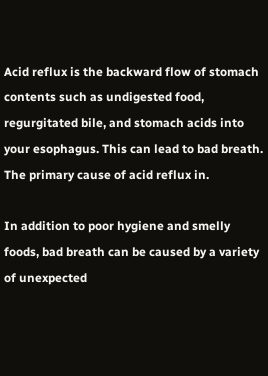Acid reflux is the backward flow of stomach contents such as undigested food, regurgitated bile, and stomach acids into your esophagus. This can lead to bad breath. The primary cause of acid reflux in.

In addition to poor hygiene and smelly foods, bad breath can be caused by a variety of unexpected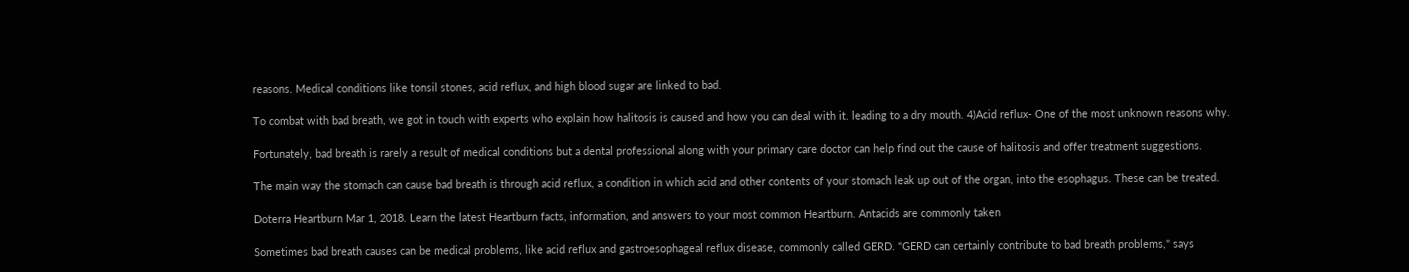reasons. Medical conditions like tonsil stones, acid reflux, and high blood sugar are linked to bad.

To combat with bad breath, we got in touch with experts who explain how halitosis is caused and how you can deal with it. leading to a dry mouth. 4)Acid reflux- One of the most unknown reasons why.

Fortunately, bad breath is rarely a result of medical conditions but a dental professional along with your primary care doctor can help find out the cause of halitosis and offer treatment suggestions.

The main way the stomach can cause bad breath is through acid reflux, a condition in which acid and other contents of your stomach leak up out of the organ, into the esophagus. These can be treated.

Doterra Heartburn Mar 1, 2018. Learn the latest Heartburn facts, information, and answers to your most common Heartburn. Antacids are commonly taken

Sometimes bad breath causes can be medical problems, like acid reflux and gastroesophageal reflux disease, commonly called GERD. "GERD can certainly contribute to bad breath problems," says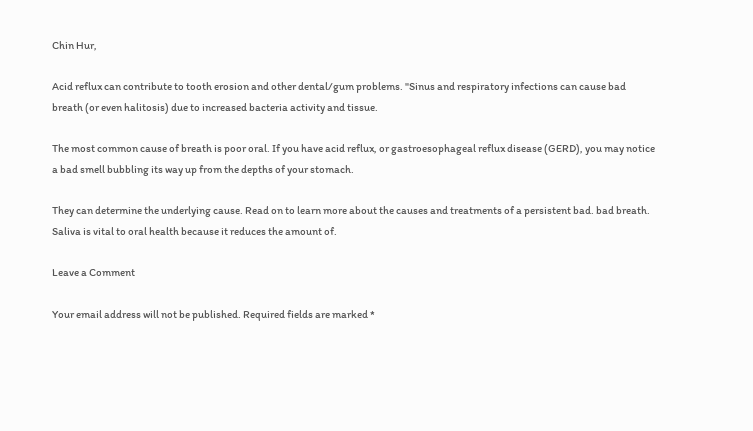Chin Hur,

Acid reflux can contribute to tooth erosion and other dental/gum problems. "Sinus and respiratory infections can cause bad breath (or even halitosis) due to increased bacteria activity and tissue.

The most common cause of breath is poor oral. If you have acid reflux, or gastroesophageal reflux disease (GERD), you may notice a bad smell bubbling its way up from the depths of your stomach.

They can determine the underlying cause. Read on to learn more about the causes and treatments of a persistent bad. bad breath. Saliva is vital to oral health because it reduces the amount of.

Leave a Comment

Your email address will not be published. Required fields are marked *